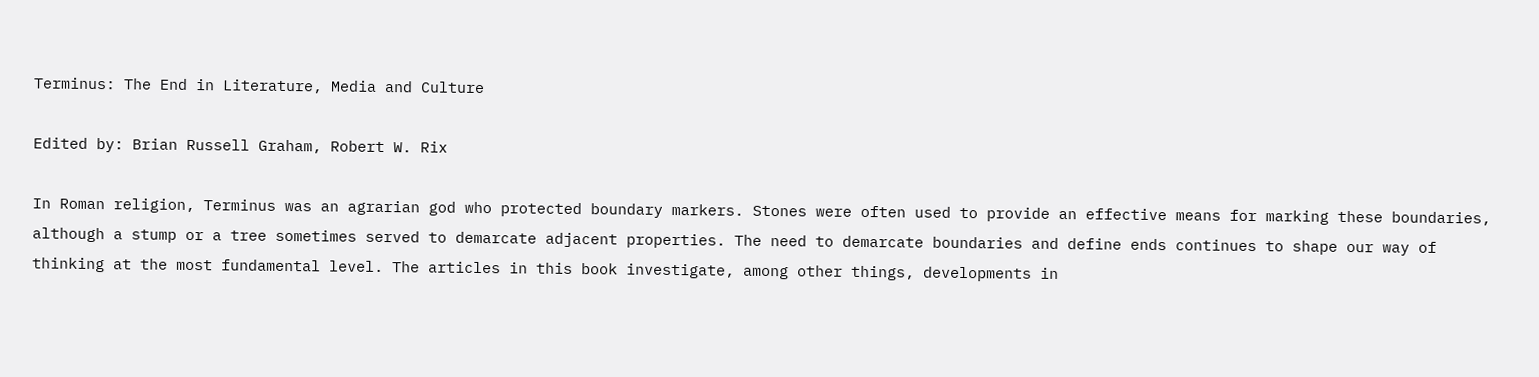Terminus: The End in Literature, Media and Culture

Edited by: Brian Russell Graham, Robert W. Rix

In Roman religion, Terminus was an agrarian god who protected boundary markers. Stones were often used to provide an effective means for marking these boundaries, although a stump or a tree sometimes served to demarcate adjacent properties. The need to demarcate boundaries and define ends continues to shape our way of thinking at the most fundamental level. The articles in this book investigate, among other things, developments in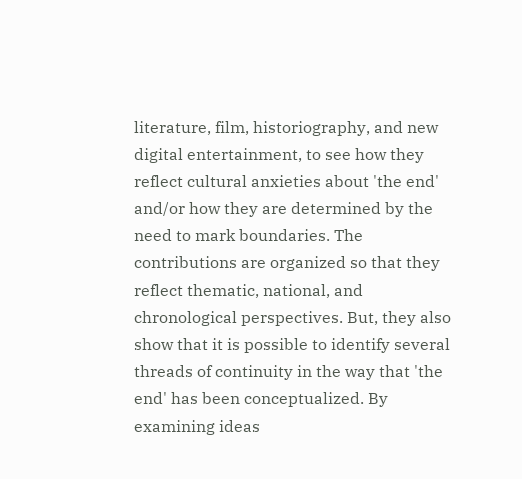literature, film, historiography, and new digital entertainment, to see how they reflect cultural anxieties about 'the end' and/or how they are determined by the need to mark boundaries. The contributions are organized so that they reflect thematic, national, and chronological perspectives. But, they also show that it is possible to identify several threads of continuity in the way that 'the end' has been conceptualized. By examining ideas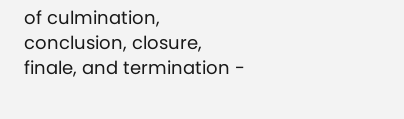of culmination, conclusion, closure, finale, and termination -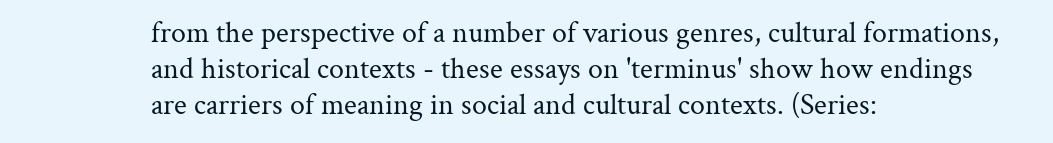from the perspective of a number of various genres, cultural formations, and historical contexts - these essays on 'terminus' show how endings are carriers of meaning in social and cultural contexts. (Series: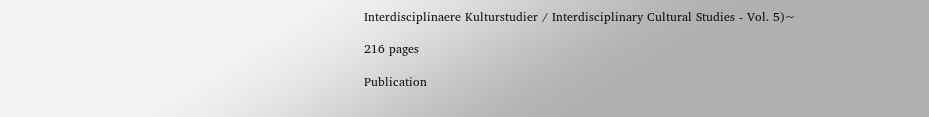Interdisciplinaere Kulturstudier / Interdisciplinary Cultural Studies - Vol. 5)~

216 pages

Publication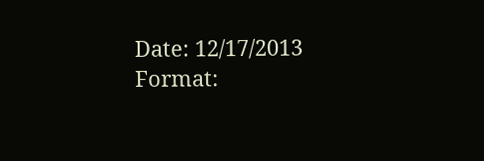Date: 12/17/2013
Format: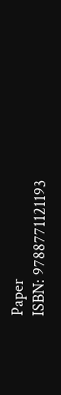Paper
ISBN: 9788771121193